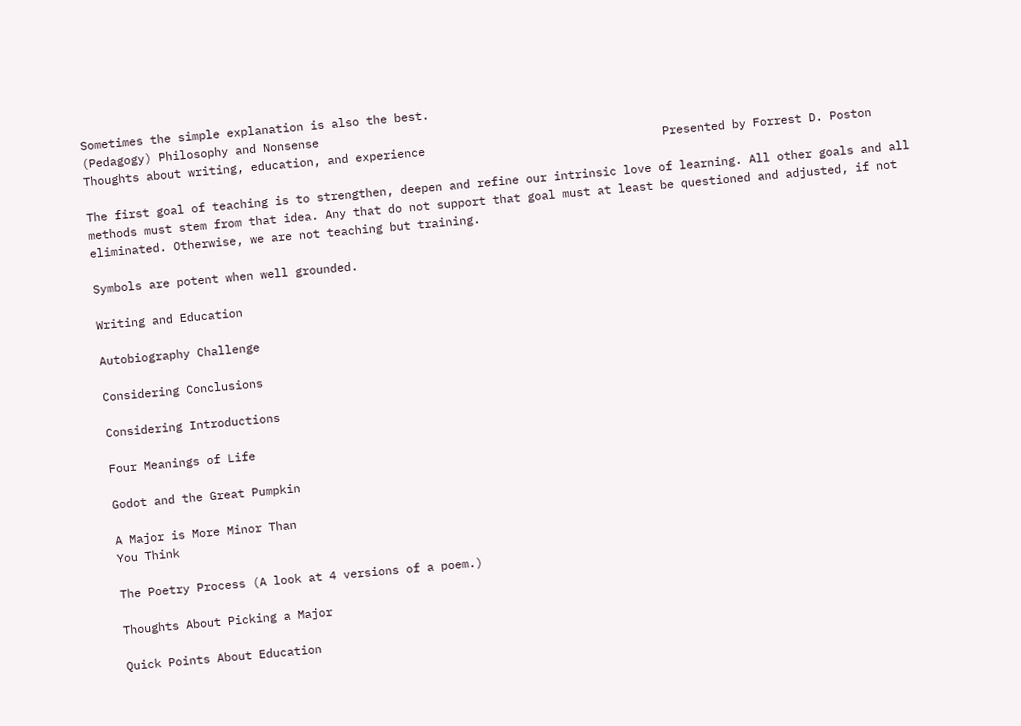Sometimes the simple explanation is also the best.
(Pedagogy) Philosophy and Nonsense
Thoughts about writing, education, and experience                                  Presented by Forrest D. Poston

The first goal of teaching is to strengthen, deepen and refine our intrinsic love of learning. All other goals and all methods must stem from that idea. Any that do not support that goal must at least be questioned and adjusted, if not eliminated. Otherwise, we are not teaching but training.

Symbols are potent when well grounded.

Writing and Education

Autobiography Challenge

Considering Conclusions

Considering Introductions

Four Meanings of Life

Godot and the Great Pumpkin

A Major is More Minor Than
You Think

The Poetry Process (A look at 4 versions of a poem.)

Thoughts About Picking a Major

Quick Points About Education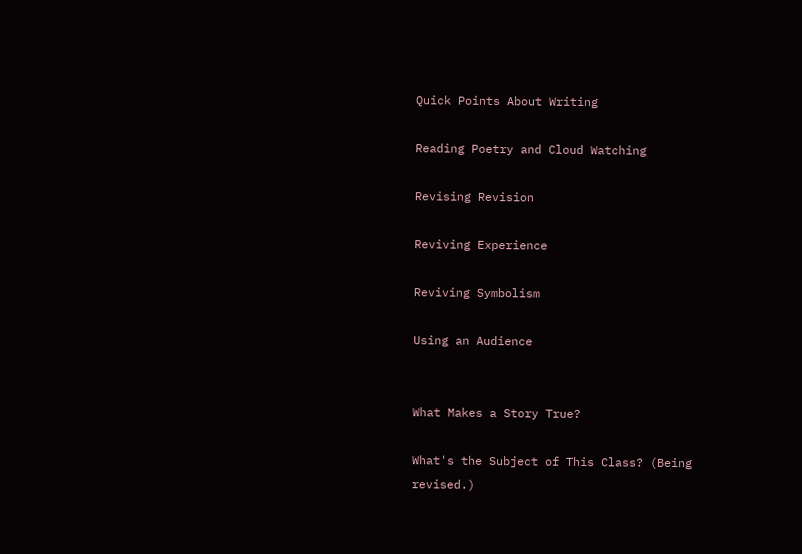Quick Points About Writing

Reading Poetry and Cloud Watching

Revising Revision

Reviving Experience

Reviving Symbolism

Using an Audience


What Makes a Story True?

What's the Subject of This Class? (Being revised.)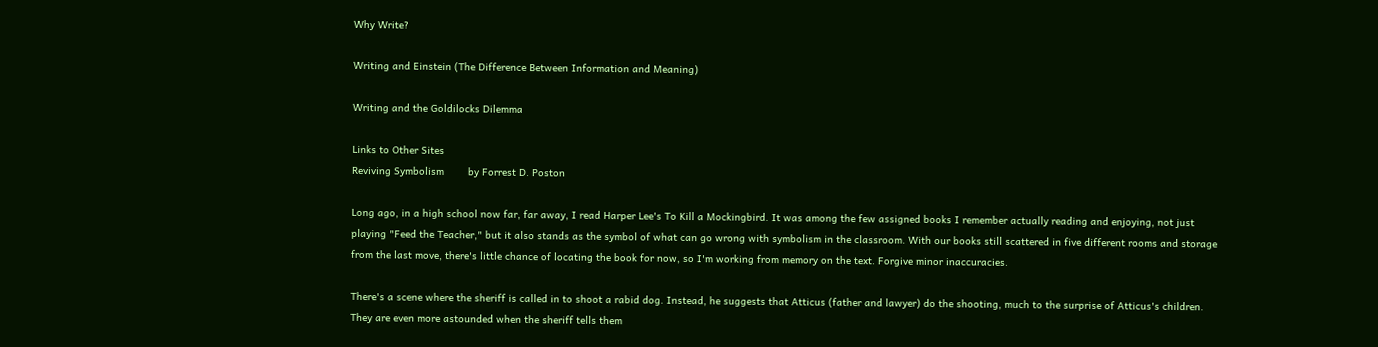Why Write?

Writing and Einstein (The Difference Between Information and Meaning)

Writing and the Goldilocks Dilemma

Links to Other Sites
Reviving Symbolism        by Forrest D. Poston

Long ago, in a high school now far, far away, I read Harper Lee's To Kill a Mockingbird. It was among the few assigned books I remember actually reading and enjoying, not just playing "Feed the Teacher," but it also stands as the symbol of what can go wrong with symbolism in the classroom. With our books still scattered in five different rooms and storage from the last move, there's little chance of locating the book for now, so I'm working from memory on the text. Forgive minor inaccuracies.

There's a scene where the sheriff is called in to shoot a rabid dog. Instead, he suggests that Atticus (father and lawyer) do the shooting, much to the surprise of Atticus's children. They are even more astounded when the sheriff tells them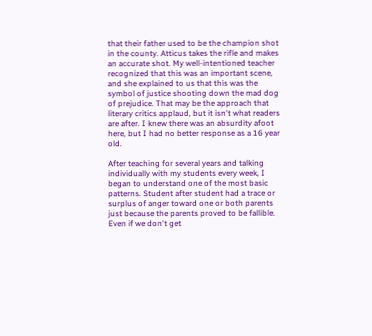that their father used to be the champion shot in the county. Atticus takes the rifle and makes an accurate shot. My well-intentioned teacher recognized that this was an important scene, and she explained to us that this was the symbol of justice shooting down the mad dog of prejudice. That may be the approach that literary critics applaud, but it isn't what readers are after. I knew there was an absurdity afoot here, but I had no better response as a 16 year old.

After teaching for several years and talking individually with my students every week, I began to understand one of the most basic patterns. Student after student had a trace or surplus of anger toward one or both parents just because the parents proved to be fallible. Even if we don't get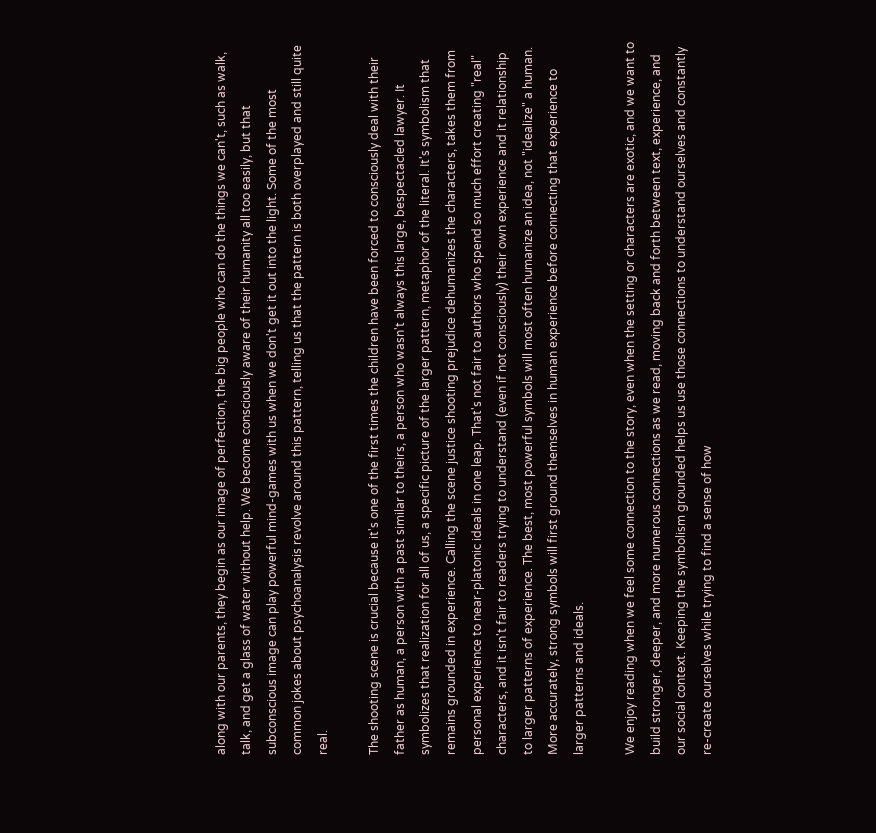along with our parents, they begin as our image of perfection, the big people who can do the things we can't, such as walk, talk, and get a glass of water without help. We become consciously aware of their humanity all too easily, but that subconscious image can play powerful mind-games with us when we don't get it out into the light. Some of the most common jokes about psychoanalysis revolve around this pattern, telling us that the pattern is both overplayed and still quite real.

The shooting scene is crucial because it's one of the first times the children have been forced to consciously deal with their father as human, a person with a past similar to theirs, a person who wasn't always this large, bespectacled lawyer. It symbolizes that realization for all of us, a specific picture of the larger pattern, metaphor of the literal. It's symbolism that remains grounded in experience. Calling the scene justice shooting prejudice dehumanizes the characters, takes them from personal experience to near-platonic ideals in one leap. That's not fair to authors who spend so much effort creating "real" characters, and it isn't fair to readers trying to understand (even if not consciously) their own experience and it relationship to larger patterns of experience. The best, most powerful symbols will most often humanize an idea, not "idealize" a human. More accurately, strong symbols will first ground themselves in human experience before connecting that experience to larger patterns and ideals.

We enjoy reading when we feel some connection to the story, even when the setting or characters are exotic, and we want to build stronger, deeper, and more numerous connections as we read, moving back and forth between text, experience, and our social context. Keeping the symbolism grounded helps us use those connections to understand ourselves and constantly re-create ourselves while trying to find a sense of how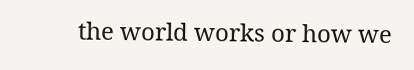the world works or how we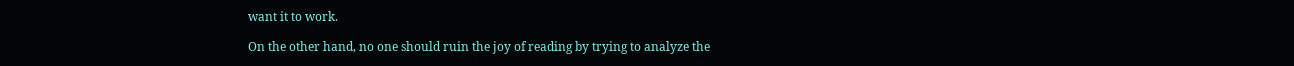want it to work.

On the other hand, no one should ruin the joy of reading by trying to analyze the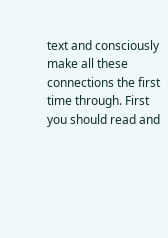text and consciously make all these connections the first time through. First you should read and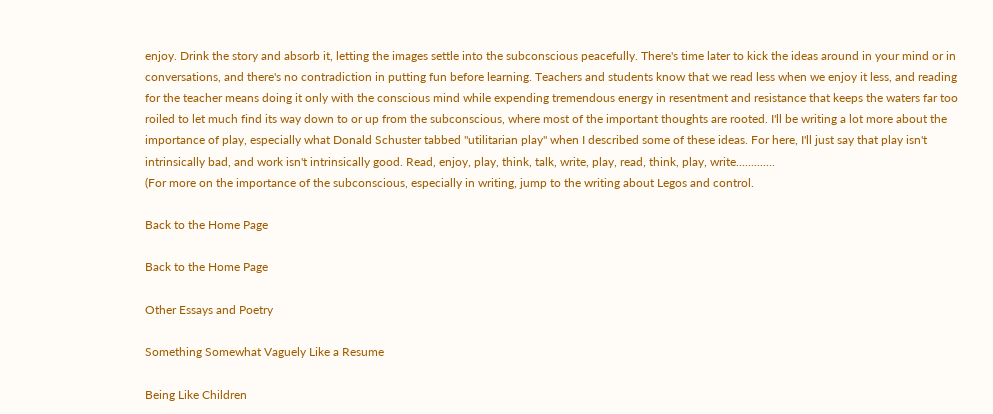enjoy. Drink the story and absorb it, letting the images settle into the subconscious peacefully. There's time later to kick the ideas around in your mind or in conversations, and there's no contradiction in putting fun before learning. Teachers and students know that we read less when we enjoy it less, and reading for the teacher means doing it only with the conscious mind while expending tremendous energy in resentment and resistance that keeps the waters far too roiled to let much find its way down to or up from the subconscious, where most of the important thoughts are rooted. I'll be writing a lot more about the importance of play, especially what Donald Schuster tabbed "utilitarian play" when I described some of these ideas. For here, I'll just say that play isn't intrinsically bad, and work isn't intrinsically good. Read, enjoy, play, think, talk, write, play, read, think, play, write.............
(For more on the importance of the subconscious, especially in writing, jump to the writing about Legos and control.

Back to the Home Page

Back to the Home Page

Other Essays and Poetry

Something Somewhat Vaguely Like a Resume

Being Like Children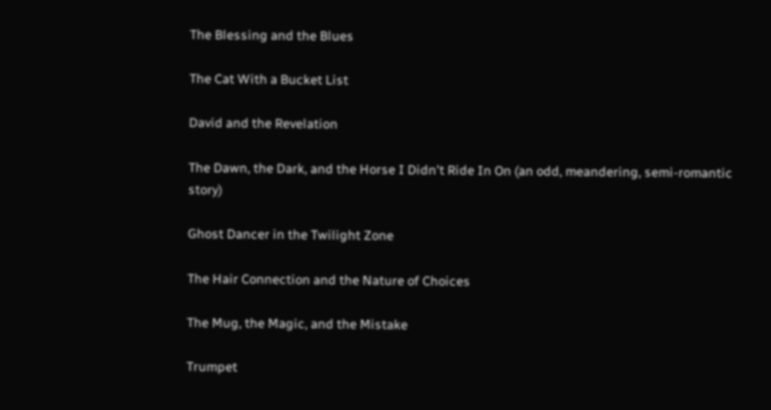The Blessing and the Blues

The Cat With a Bucket List

David and the Revelation

The Dawn, the Dark, and the Horse I Didn't Ride In On (an odd, meandering, semi-romantic story)

Ghost Dancer in the Twilight Zone

The Hair Connection and the Nature of Choices

The Mug, the Magic, and the Mistake

Trumpet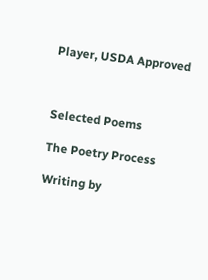Player, USDA Approved



Selected Poems

The Poetry Process

Writing by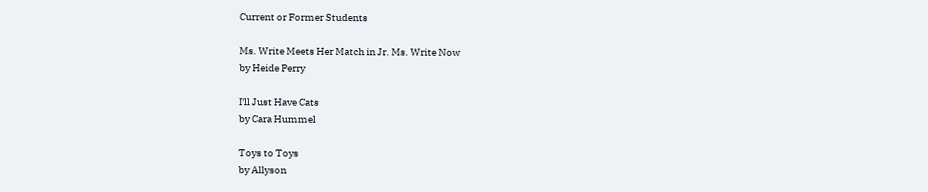Current or Former Students

Ms. Write Meets Her Match in Jr. Ms. Write Now
by Heide Perry

I'll Just Have Cats
by Cara Hummel

Toys to Toys
by Allyson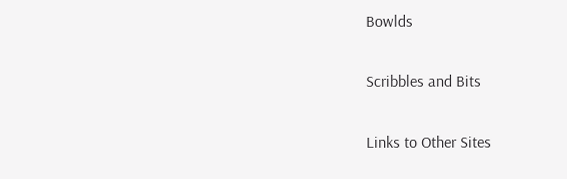Bowlds

Scribbles and Bits

Links to Other Sites